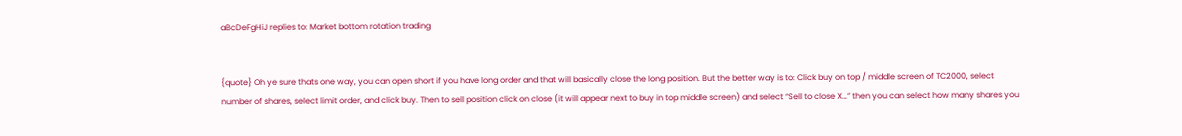aBcDeFgHiJ replies to: Market bottom rotation trading


{quote} Oh ye sure thats one way, you can open short if you have long order and that will basically close the long position. But the better way is to: Click buy on top / middle screen of TC2000, select number of shares, select limit order, and click buy. Then to sell position click on close (it will appear next to buy in top middle screen) and select “Sell to close X…” then you can select how many shares you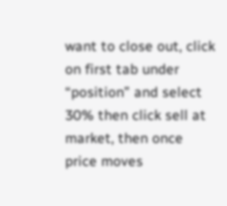want to close out, click on first tab under “position” and select 30% then click sell at market, then once price moves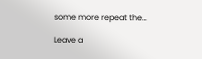some more repeat the…

Leave a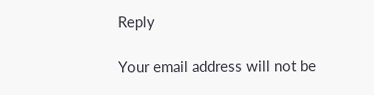Reply

Your email address will not be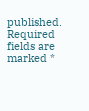published. Required fields are marked *